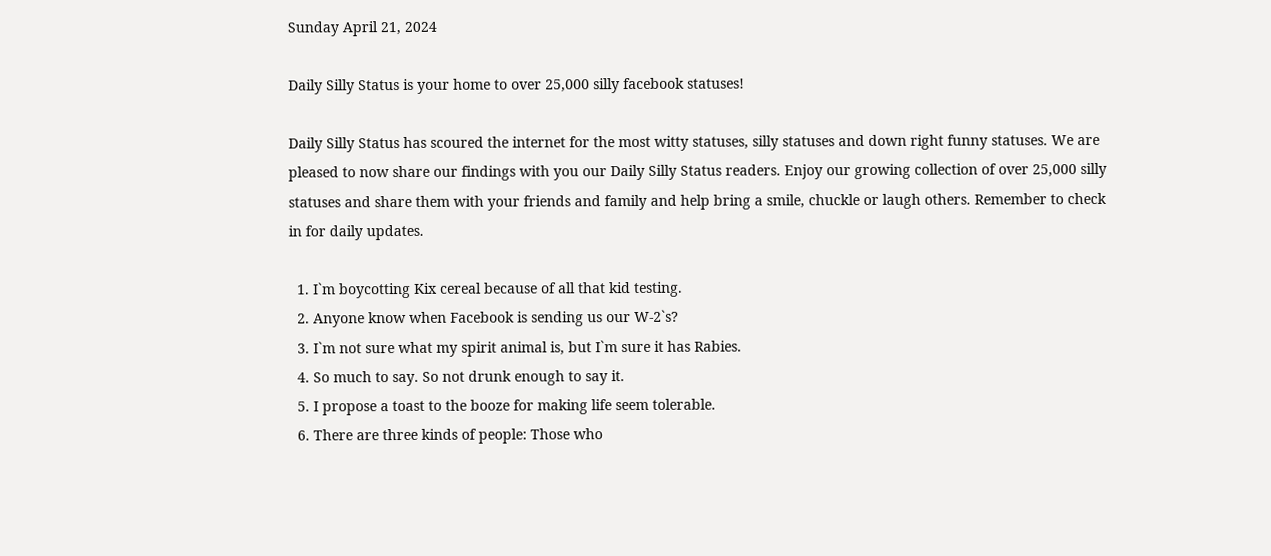Sunday April 21, 2024

Daily Silly Status is your home to over 25,000 silly facebook statuses!

Daily Silly Status has scoured the internet for the most witty statuses, silly statuses and down right funny statuses. We are pleased to now share our findings with you our Daily Silly Status readers. Enjoy our growing collection of over 25,000 silly statuses and share them with your friends and family and help bring a smile, chuckle or laugh others. Remember to check in for daily updates.

  1. I`m boycotting Kix cereal because of all that kid testing.
  2. Anyone know when Facebook is sending us our W-2`s?
  3. I`m not sure what my spirit animal is, but I`m sure it has Rabies.
  4. So much to say. So not drunk enough to say it.
  5. I propose a toast to the booze for making life seem tolerable.
  6. There are three kinds of people: Those who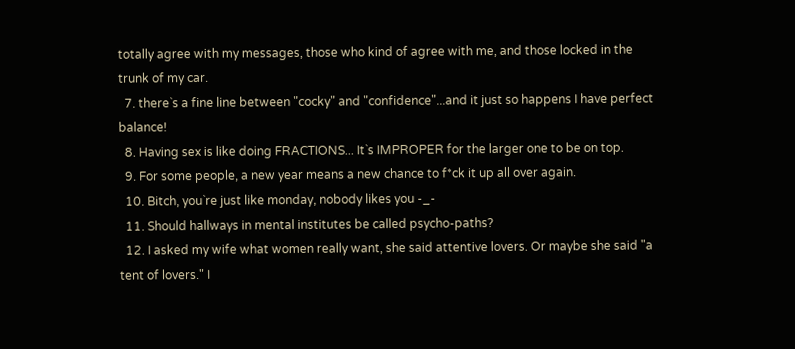totally agree with my messages, those who kind of agree with me, and those locked in the trunk of my car.
  7. there`s a fine line between "cocky" and "confidence"...and it just so happens I have perfect balance!
  8. Having sex is like doing FRACTIONS... It`s IMPROPER for the larger one to be on top.
  9. For some people, a new year means a new chance to f*ck it up all over again.
  10. Bitch, you`re just like monday, nobody likes you -_-
  11. Should hallways in mental institutes be called psycho-paths?
  12. I asked my wife what women really want, she said attentive lovers. Or maybe she said "a tent of lovers." I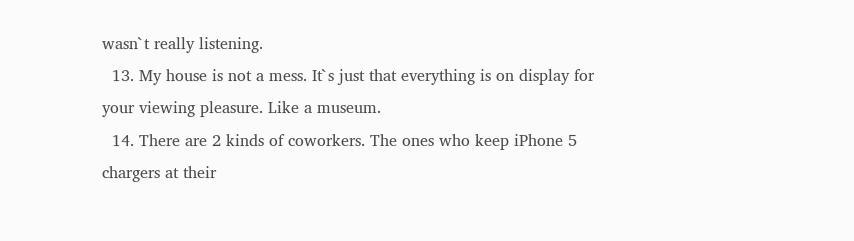wasn`t really listening.
  13. My house is not a mess. It`s just that everything is on display for your viewing pleasure. Like a museum.
  14. There are 2 kinds of coworkers. The ones who keep iPhone 5 chargers at their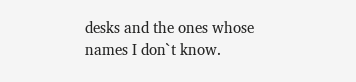desks and the ones whose names I don`t know.